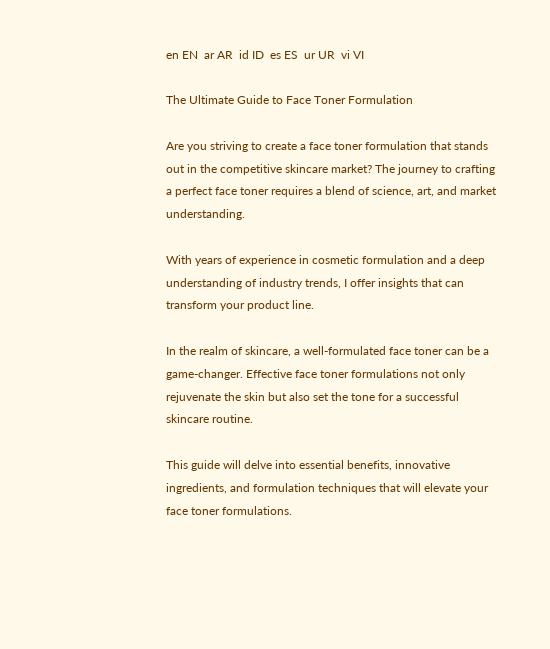en EN  ar AR  id ID  es ES  ur UR  vi VI

The Ultimate Guide to Face Toner Formulation

Are you striving to create a face toner formulation that stands out in the competitive skincare market? The journey to crafting a perfect face toner requires a blend of science, art, and market understanding.

With years of experience in cosmetic formulation and a deep understanding of industry trends, I offer insights that can transform your product line.

In the realm of skincare, a well-formulated face toner can be a game-changer. Effective face toner formulations not only rejuvenate the skin but also set the tone for a successful skincare routine.

This guide will delve into essential benefits, innovative ingredients, and formulation techniques that will elevate your face toner formulations.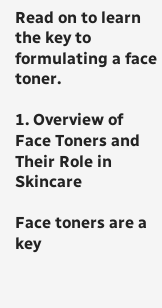Read on to learn the key to formulating a face toner.

1. Overview of Face Toners and Their Role in Skincare

Face toners are a key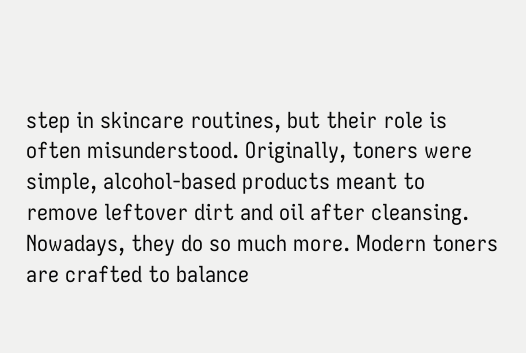step in skincare routines, but their role is often misunderstood. Originally, toners were simple, alcohol-based products meant to remove leftover dirt and oil after cleansing. Nowadays, they do so much more. Modern toners are crafted to balance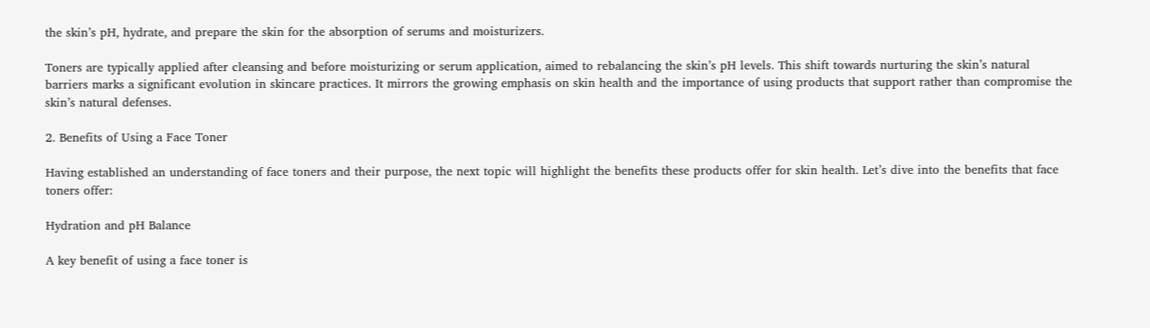the skin’s pH, hydrate, and prepare the skin for the absorption of serums and moisturizers.

Toners are typically applied after cleansing and before moisturizing or serum application, aimed to rebalancing the skin’s pH levels. This shift towards nurturing the skin’s natural barriers marks a significant evolution in skincare practices. It mirrors the growing emphasis on skin health and the importance of using products that support rather than compromise the skin’s natural defenses.

2. Benefits of Using a Face Toner

Having established an understanding of face toners and their purpose, the next topic will highlight the benefits these products offer for skin health. Let’s dive into the benefits that face toners offer:

Hydration and pH Balance

A key benefit of using a face toner is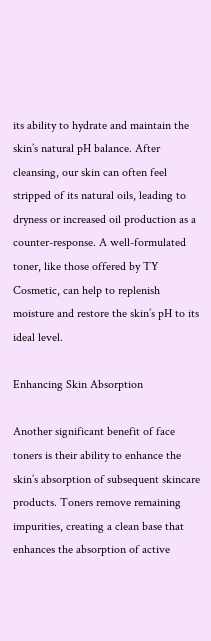its ability to hydrate and maintain the skin’s natural pH balance. After cleansing, our skin can often feel stripped of its natural oils, leading to dryness or increased oil production as a counter-response. A well-formulated toner, like those offered by TY Cosmetic, can help to replenish moisture and restore the skin’s pH to its ideal level.

Enhancing Skin Absorption

Another significant benefit of face toners is their ability to enhance the skin’s absorption of subsequent skincare products. Toners remove remaining impurities, creating a clean base that enhances the absorption of active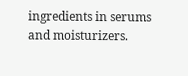ingredients in serums and moisturizers.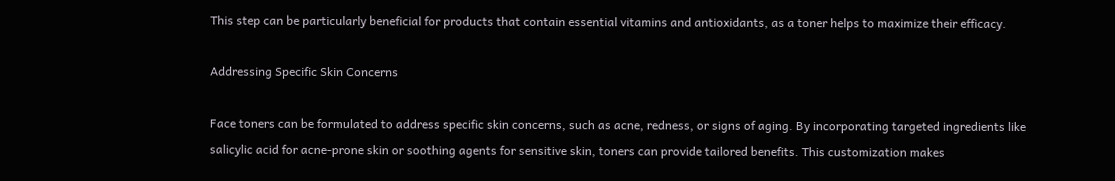This step can be particularly beneficial for products that contain essential vitamins and antioxidants, as a toner helps to maximize their efficacy.

Addressing Specific Skin Concerns

Face toners can be formulated to address specific skin concerns, such as acne, redness, or signs of aging. By incorporating targeted ingredients like salicylic acid for acne-prone skin or soothing agents for sensitive skin, toners can provide tailored benefits. This customization makes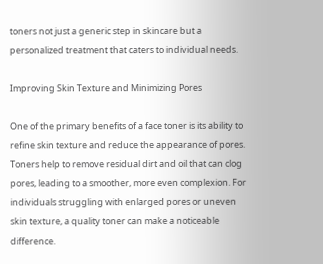toners not just a generic step in skincare but a personalized treatment that caters to individual needs.

Improving Skin Texture and Minimizing Pores

One of the primary benefits of a face toner is its ability to refine skin texture and reduce the appearance of pores. Toners help to remove residual dirt and oil that can clog pores, leading to a smoother, more even complexion. For individuals struggling with enlarged pores or uneven skin texture, a quality toner can make a noticeable difference.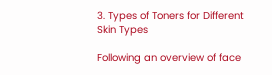3. Types of Toners for Different Skin Types

Following an overview of face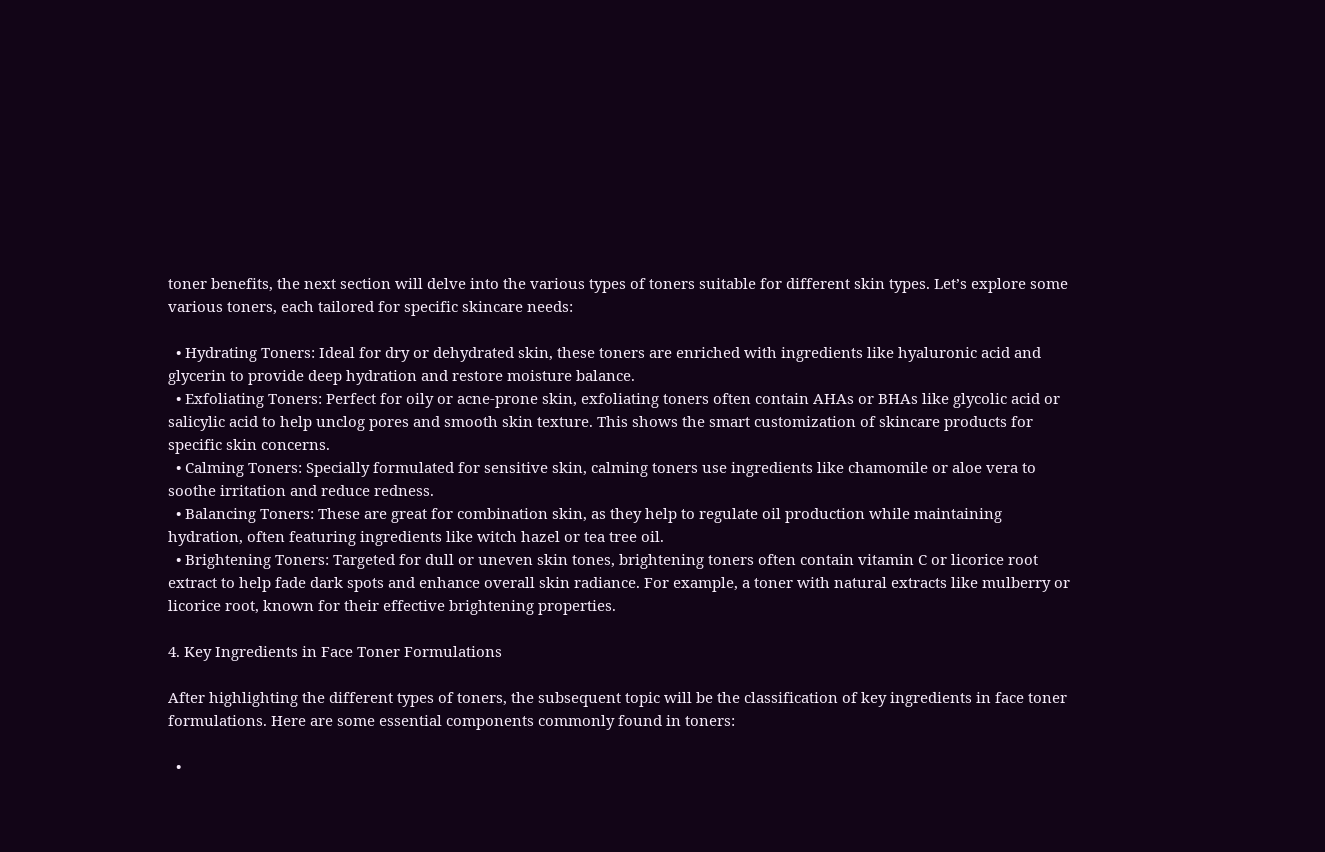toner benefits, the next section will delve into the various types of toners suitable for different skin types. Let’s explore some various toners, each tailored for specific skincare needs:

  • Hydrating Toners: Ideal for dry or dehydrated skin, these toners are enriched with ingredients like hyaluronic acid and glycerin to provide deep hydration and restore moisture balance.
  • Exfoliating Toners: Perfect for oily or acne-prone skin, exfoliating toners often contain AHAs or BHAs like glycolic acid or salicylic acid to help unclog pores and smooth skin texture. This shows the smart customization of skincare products for specific skin concerns.
  • Calming Toners: Specially formulated for sensitive skin, calming toners use ingredients like chamomile or aloe vera to soothe irritation and reduce redness.
  • Balancing Toners: These are great for combination skin, as they help to regulate oil production while maintaining hydration, often featuring ingredients like witch hazel or tea tree oil.
  • Brightening Toners: Targeted for dull or uneven skin tones, brightening toners often contain vitamin C or licorice root extract to help fade dark spots and enhance overall skin radiance. For example, a toner with natural extracts like mulberry or licorice root, known for their effective brightening properties.

4. Key Ingredients in Face Toner Formulations

After highlighting the different types of toners, the subsequent topic will be the classification of key ingredients in face toner formulations. Here are some essential components commonly found in toners:

  •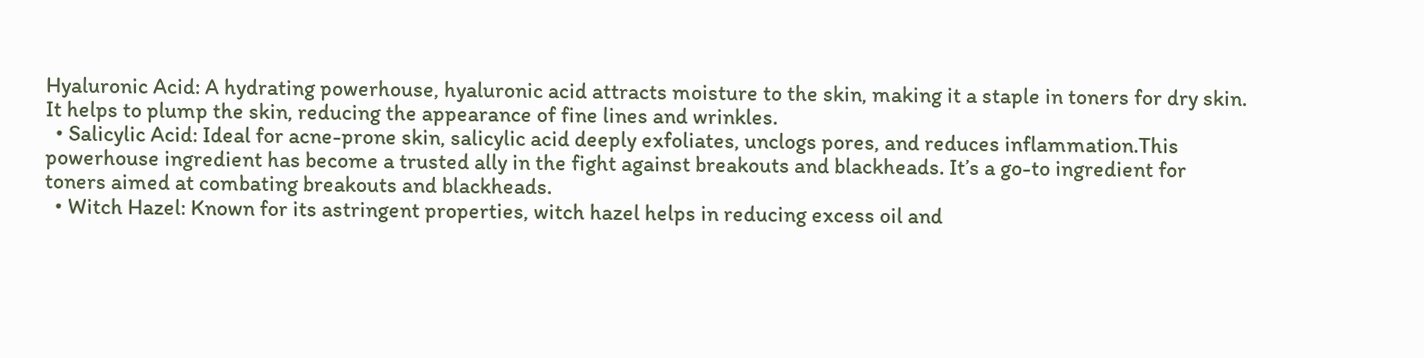Hyaluronic Acid: A hydrating powerhouse, hyaluronic acid attracts moisture to the skin, making it a staple in toners for dry skin. It helps to plump the skin, reducing the appearance of fine lines and wrinkles.
  • Salicylic Acid: Ideal for acne-prone skin, salicylic acid deeply exfoliates, unclogs pores, and reduces inflammation.This powerhouse ingredient has become a trusted ally in the fight against breakouts and blackheads. It’s a go-to ingredient for toners aimed at combating breakouts and blackheads.
  • Witch Hazel: Known for its astringent properties, witch hazel helps in reducing excess oil and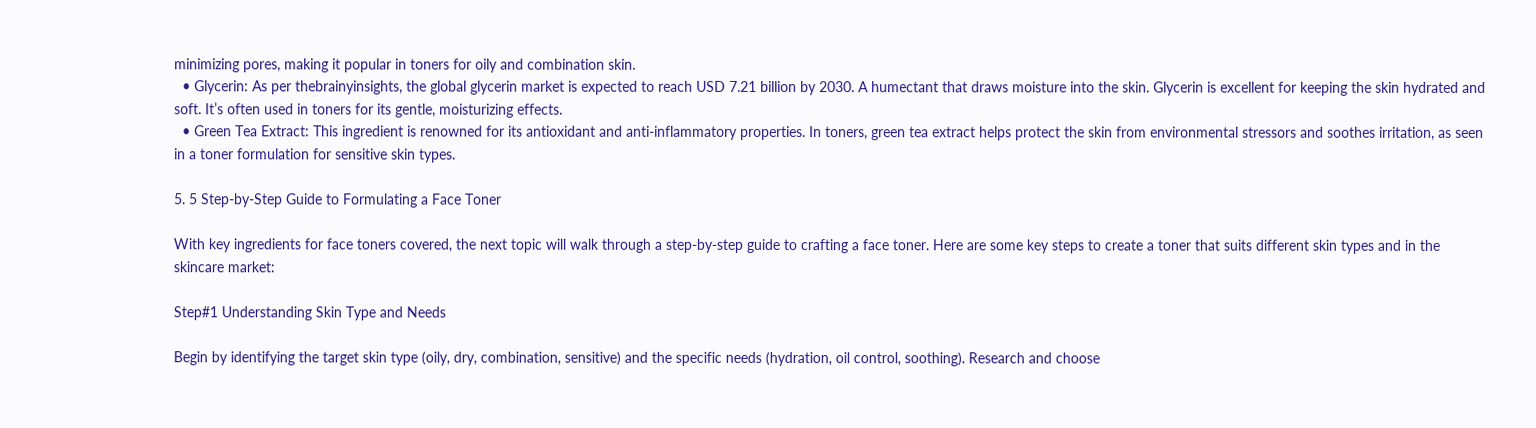minimizing pores, making it popular in toners for oily and combination skin.
  • Glycerin: As per thebrainyinsights, the global glycerin market is expected to reach USD 7.21 billion by 2030. A humectant that draws moisture into the skin. Glycerin is excellent for keeping the skin hydrated and soft. It’s often used in toners for its gentle, moisturizing effects.
  • Green Tea Extract: This ingredient is renowned for its antioxidant and anti-inflammatory properties. In toners, green tea extract helps protect the skin from environmental stressors and soothes irritation, as seen in a toner formulation for sensitive skin types.

5. 5 Step-by-Step Guide to Formulating a Face Toner

With key ingredients for face toners covered, the next topic will walk through a step-by-step guide to crafting a face toner. Here are some key steps to create a toner that suits different skin types and in the skincare market:

Step#1 Understanding Skin Type and Needs

Begin by identifying the target skin type (oily, dry, combination, sensitive) and the specific needs (hydration, oil control, soothing). Research and choose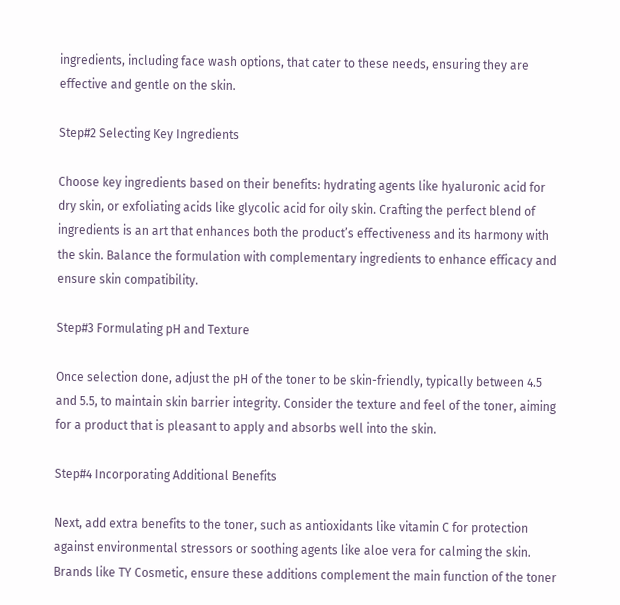ingredients, including face wash options, that cater to these needs, ensuring they are effective and gentle on the skin.

Step#2 Selecting Key Ingredients

Choose key ingredients based on their benefits: hydrating agents like hyaluronic acid for dry skin, or exfoliating acids like glycolic acid for oily skin. Crafting the perfect blend of ingredients is an art that enhances both the product’s effectiveness and its harmony with the skin. Balance the formulation with complementary ingredients to enhance efficacy and ensure skin compatibility.

Step#3 Formulating pH and Texture

Once selection done, adjust the pH of the toner to be skin-friendly, typically between 4.5 and 5.5, to maintain skin barrier integrity. Consider the texture and feel of the toner, aiming for a product that is pleasant to apply and absorbs well into the skin.

Step#4 Incorporating Additional Benefits

Next, add extra benefits to the toner, such as antioxidants like vitamin C for protection against environmental stressors or soothing agents like aloe vera for calming the skin. Brands like TY Cosmetic, ensure these additions complement the main function of the toner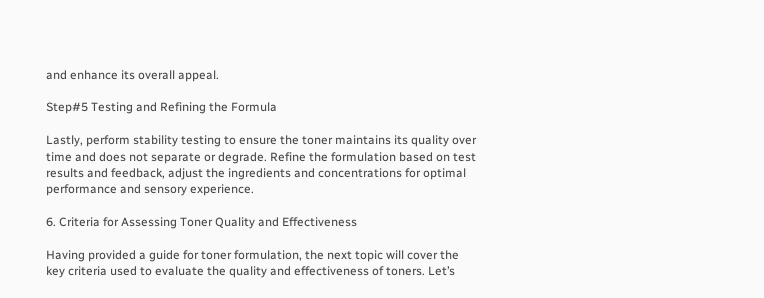and enhance its overall appeal.

Step#5 Testing and Refining the Formula

Lastly, perform stability testing to ensure the toner maintains its quality over time and does not separate or degrade. Refine the formulation based on test results and feedback, adjust the ingredients and concentrations for optimal performance and sensory experience.

6. Criteria for Assessing Toner Quality and Effectiveness

Having provided a guide for toner formulation, the next topic will cover the key criteria used to evaluate the quality and effectiveness of toners. Let’s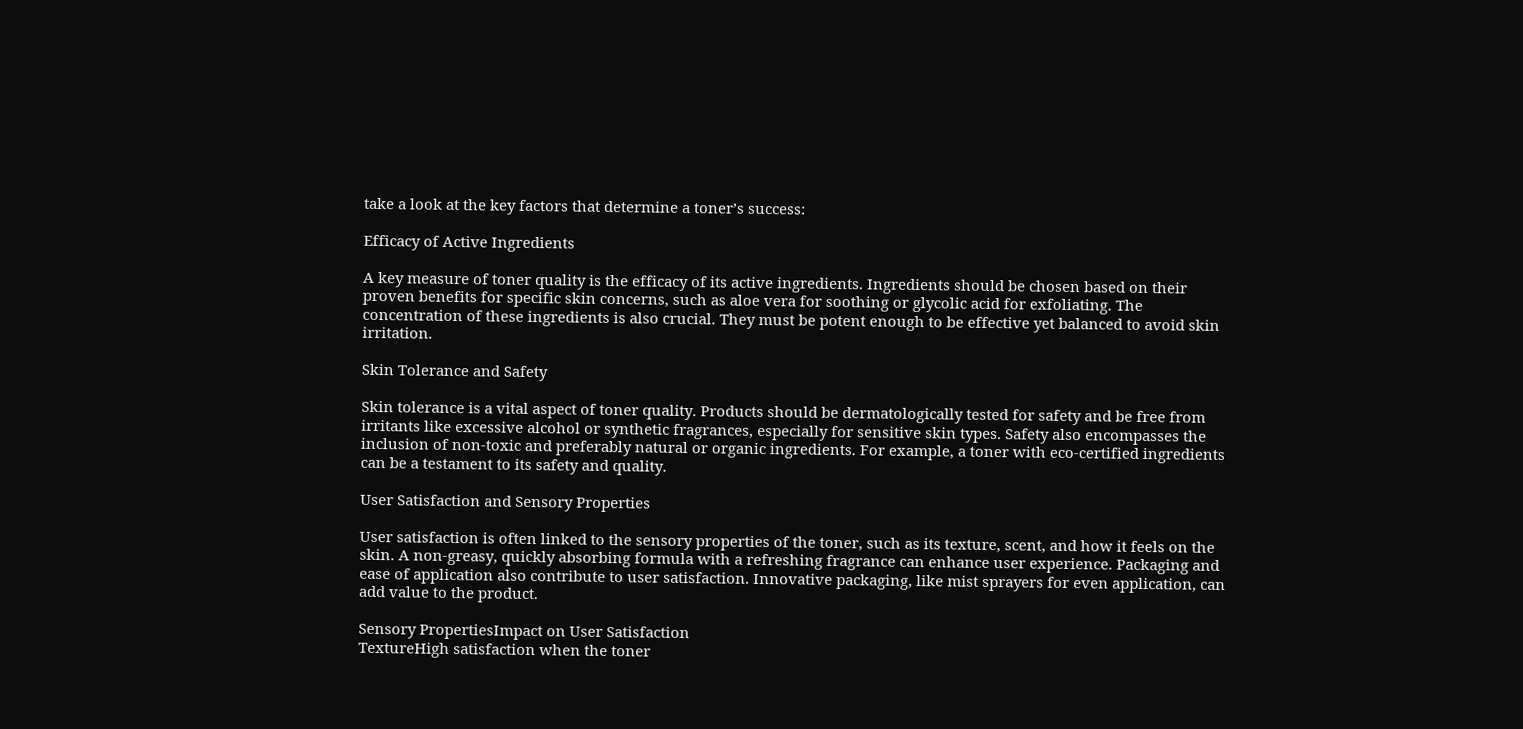take a look at the key factors that determine a toner’s success:

Efficacy of Active Ingredients

A key measure of toner quality is the efficacy of its active ingredients. Ingredients should be chosen based on their proven benefits for specific skin concerns, such as aloe vera for soothing or glycolic acid for exfoliating. The concentration of these ingredients is also crucial. They must be potent enough to be effective yet balanced to avoid skin irritation.

Skin Tolerance and Safety

Skin tolerance is a vital aspect of toner quality. Products should be dermatologically tested for safety and be free from irritants like excessive alcohol or synthetic fragrances, especially for sensitive skin types. Safety also encompasses the inclusion of non-toxic and preferably natural or organic ingredients. For example, a toner with eco-certified ingredients can be a testament to its safety and quality.

User Satisfaction and Sensory Properties

User satisfaction is often linked to the sensory properties of the toner, such as its texture, scent, and how it feels on the skin. A non-greasy, quickly absorbing formula with a refreshing fragrance can enhance user experience. Packaging and ease of application also contribute to user satisfaction. Innovative packaging, like mist sprayers for even application, can add value to the product.

Sensory PropertiesImpact on User Satisfaction
TextureHigh satisfaction when the toner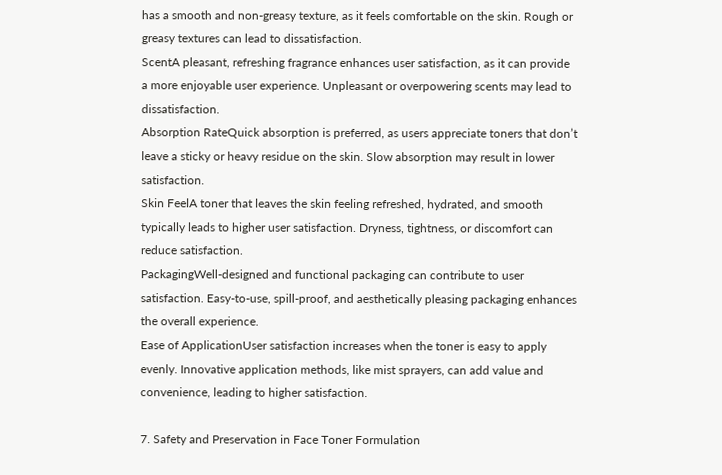has a smooth and non-greasy texture, as it feels comfortable on the skin. Rough or greasy textures can lead to dissatisfaction.
ScentA pleasant, refreshing fragrance enhances user satisfaction, as it can provide a more enjoyable user experience. Unpleasant or overpowering scents may lead to dissatisfaction.
Absorption RateQuick absorption is preferred, as users appreciate toners that don’t leave a sticky or heavy residue on the skin. Slow absorption may result in lower satisfaction.
Skin FeelA toner that leaves the skin feeling refreshed, hydrated, and smooth typically leads to higher user satisfaction. Dryness, tightness, or discomfort can reduce satisfaction.
PackagingWell-designed and functional packaging can contribute to user satisfaction. Easy-to-use, spill-proof, and aesthetically pleasing packaging enhances the overall experience.
Ease of ApplicationUser satisfaction increases when the toner is easy to apply evenly. Innovative application methods, like mist sprayers, can add value and convenience, leading to higher satisfaction.

7. Safety and Preservation in Face Toner Formulation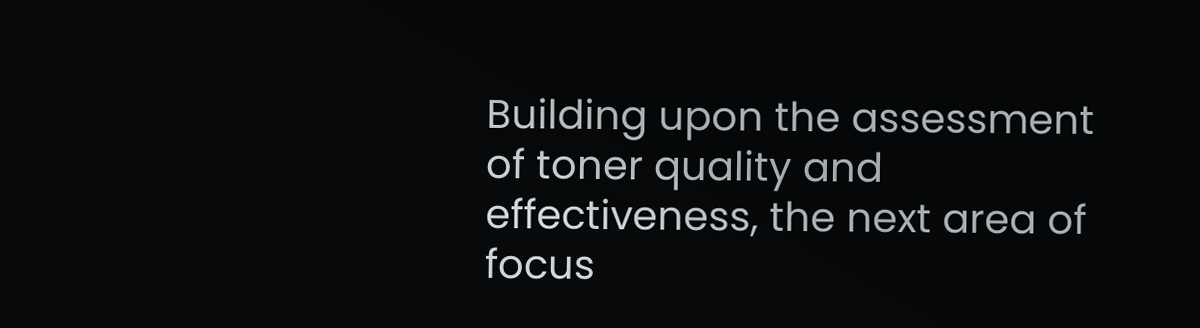Building upon the assessment of toner quality and effectiveness, the next area of focus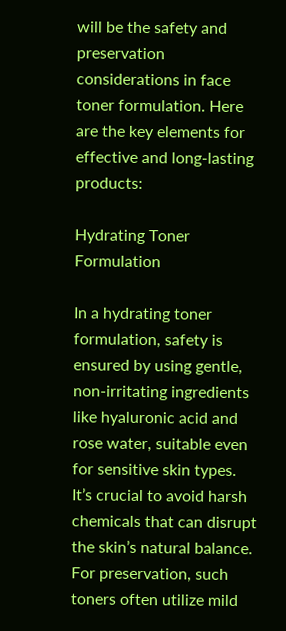will be the safety and preservation considerations in face toner formulation. Here are the key elements for effective and long-lasting products:

Hydrating Toner Formulation

In a hydrating toner formulation, safety is ensured by using gentle, non-irritating ingredients like hyaluronic acid and rose water, suitable even for sensitive skin types. It’s crucial to avoid harsh chemicals that can disrupt the skin’s natural balance. For preservation, such toners often utilize mild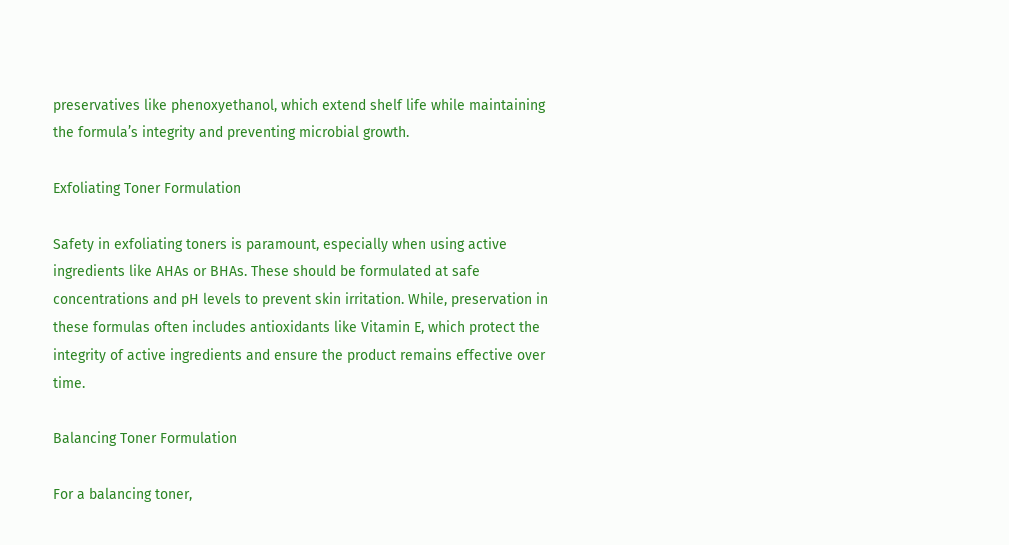preservatives like phenoxyethanol, which extend shelf life while maintaining the formula’s integrity and preventing microbial growth.

Exfoliating Toner Formulation

Safety in exfoliating toners is paramount, especially when using active ingredients like AHAs or BHAs. These should be formulated at safe concentrations and pH levels to prevent skin irritation. While, preservation in these formulas often includes antioxidants like Vitamin E, which protect the integrity of active ingredients and ensure the product remains effective over time.

Balancing Toner Formulation

For a balancing toner,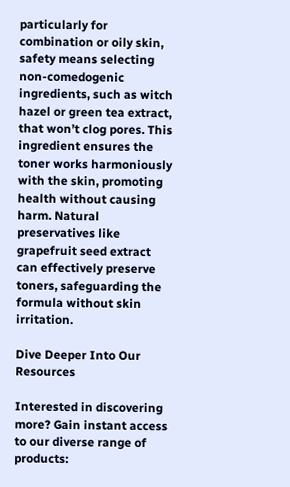particularly for combination or oily skin, safety means selecting non-comedogenic ingredients, such as witch hazel or green tea extract, that won’t clog pores. This ingredient ensures the toner works harmoniously with the skin, promoting health without causing harm. Natural preservatives like grapefruit seed extract can effectively preserve toners, safeguarding the formula without skin irritation.

Dive Deeper Into Our Resources

Interested in discovering more? Gain instant access to our diverse range of products: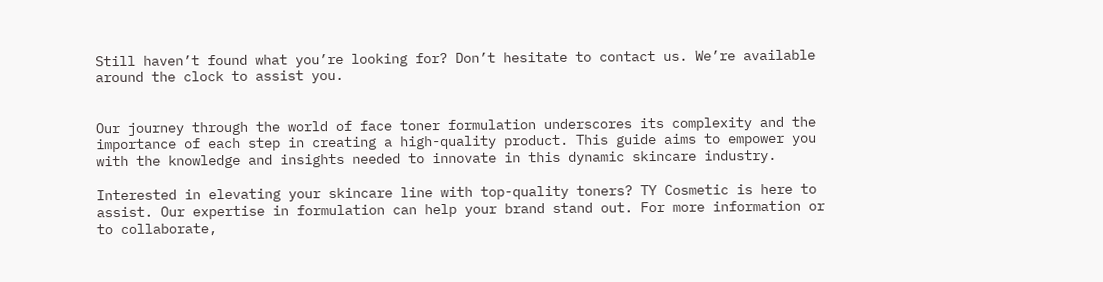Still haven’t found what you’re looking for? Don’t hesitate to contact us. We’re available around the clock to assist you.


Our journey through the world of face toner formulation underscores its complexity and the importance of each step in creating a high-quality product. This guide aims to empower you with the knowledge and insights needed to innovate in this dynamic skincare industry.

Interested in elevating your skincare line with top-quality toners? TY Cosmetic is here to assist. Our expertise in formulation can help your brand stand out. For more information or to collaborate,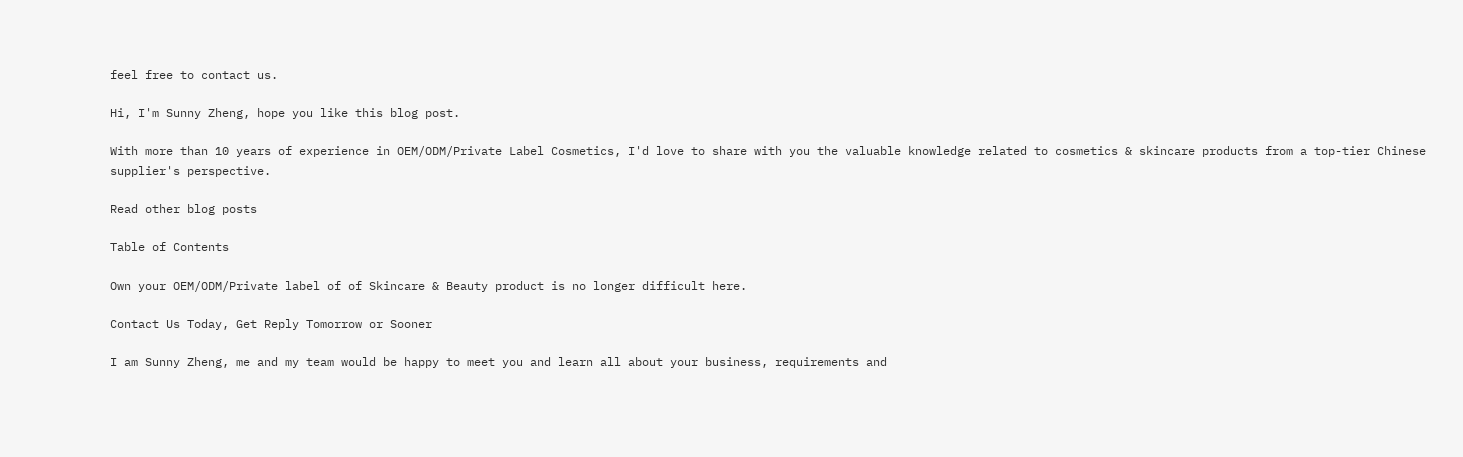feel free to contact us.

Hi, I'm Sunny Zheng, hope you like this blog post.

With more than 10 years of experience in OEM/ODM/Private Label Cosmetics, I'd love to share with you the valuable knowledge related to cosmetics & skincare products from a top-tier Chinese supplier's perspective.

Read other blog posts

Table of Contents

Own your OEM/ODM/Private label of of Skincare & Beauty product is no longer difficult here.

Contact Us Today, Get Reply Tomorrow or Sooner

I am Sunny Zheng, me and my team would be happy to meet you and learn all about your business, requirements and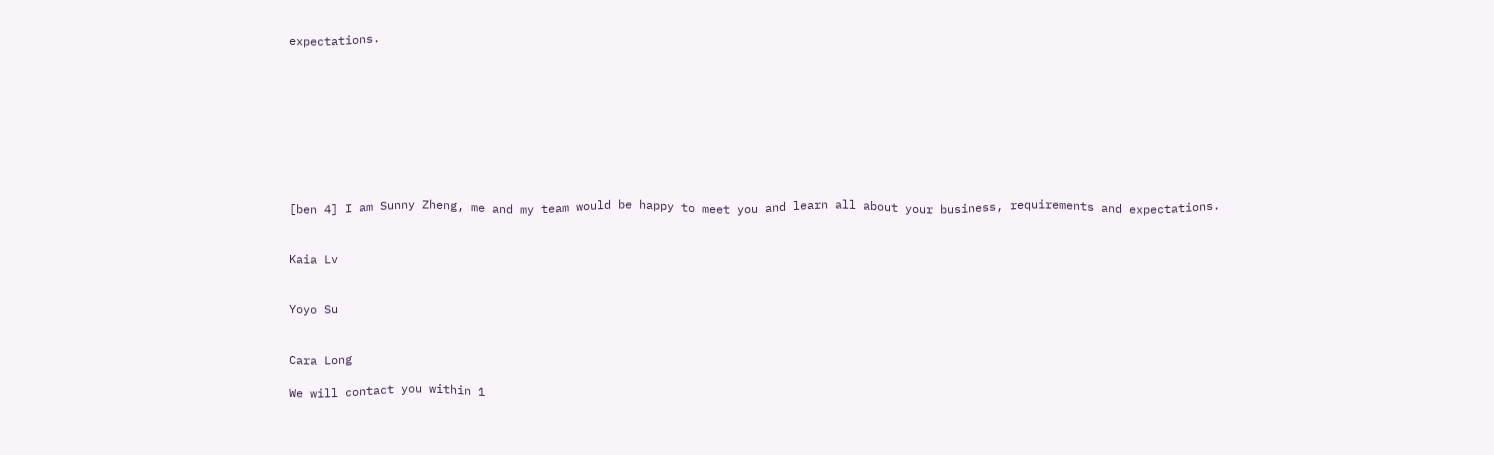expectations.









[ben 4] I am Sunny Zheng, me and my team would be happy to meet you and learn all about your business, requirements and expectations.


Kaia Lv


Yoyo Su


Cara Long

We will contact you within 1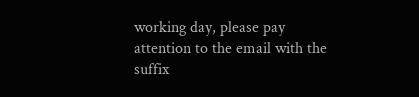working day, please pay attention to the email with the suffix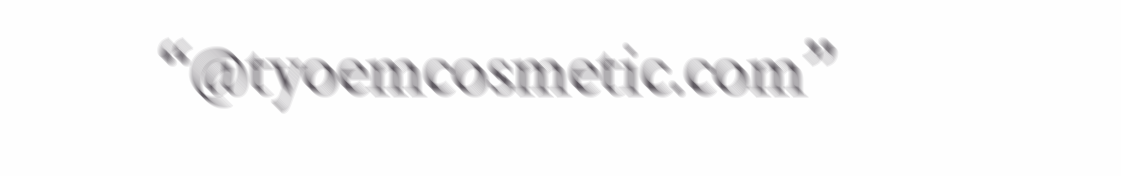“@tyoemcosmetic.com”